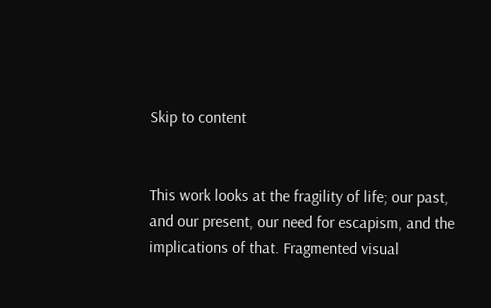Skip to content


This work looks at the fragility of life; our past, and our present, our need for escapism, and the implications of that. Fragmented visual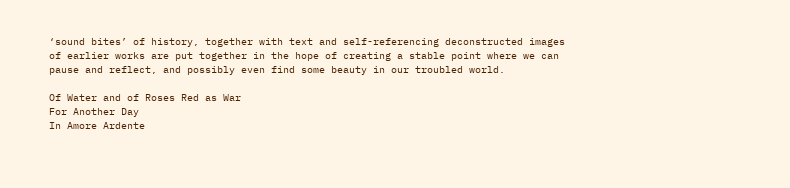‘sound bites’ of history, together with text and self-referencing deconstructed images of earlier works are put together in the hope of creating a stable point where we can pause and reflect, and possibly even find some beauty in our troubled world.

Of Water and of Roses Red as War
For Another Day
In Amore Ardente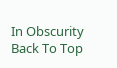In Obscurity
Back To Top